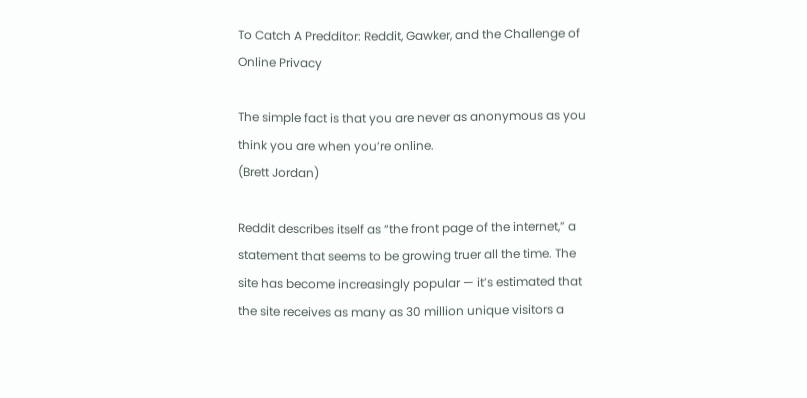To Catch A Predditor: Reddit, Gawker, and the Challenge of Online Privacy

The simple fact is that you are never as anonymous as you think you are when you’re online.
(Brett Jordan)

Reddit describes itself as “the front page of the internet,” a statement that seems to be growing truer all the time. The site has become increasingly popular — it’s estimated that the site receives as many as 30 million unique visitors a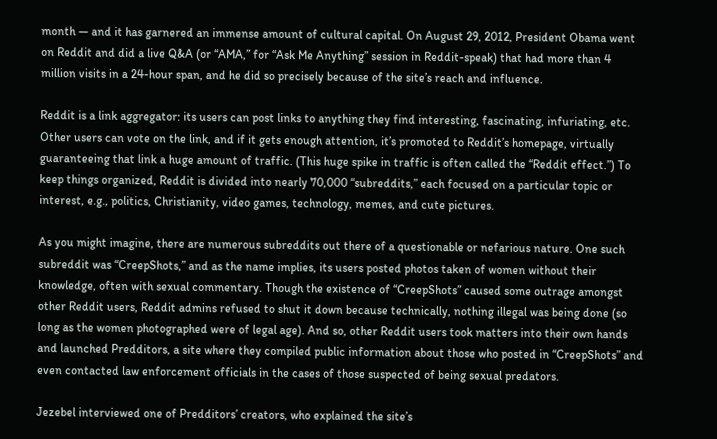month — and it has garnered an immense amount of cultural capital. On August 29, 2012, President Obama went on Reddit and did a live Q&A (or “AMA,” for “Ask Me Anything” session in Reddit-speak) that had more than 4 million visits in a 24-hour span, and he did so precisely because of the site’s reach and influence.

Reddit is a link aggregator: its users can post links to anything they find interesting, fascinating, infuriating, etc. Other users can vote on the link, and if it gets enough attention, it’s promoted to Reddit’s homepage, virtually guaranteeing that link a huge amount of traffic. (This huge spike in traffic is often called the “Reddit effect.”) To keep things organized, Reddit is divided into nearly 70,000 “subreddits,” each focused on a particular topic or interest, e.g., politics, Christianity, video games, technology, memes, and cute pictures.

As you might imagine, there are numerous subreddits out there of a questionable or nefarious nature. One such subreddit was “CreepShots,” and as the name implies, its users posted photos taken of women without their knowledge, often with sexual commentary. Though the existence of “CreepShots” caused some outrage amongst other Reddit users, Reddit admins refused to shut it down because technically, nothing illegal was being done (so long as the women photographed were of legal age). And so, other Reddit users took matters into their own hands and launched Predditors, a site where they compiled public information about those who posted in “CreepShots” and even contacted law enforcement officials in the cases of those suspected of being sexual predators.

Jezebel interviewed one of Predditors’ creators, who explained the site’s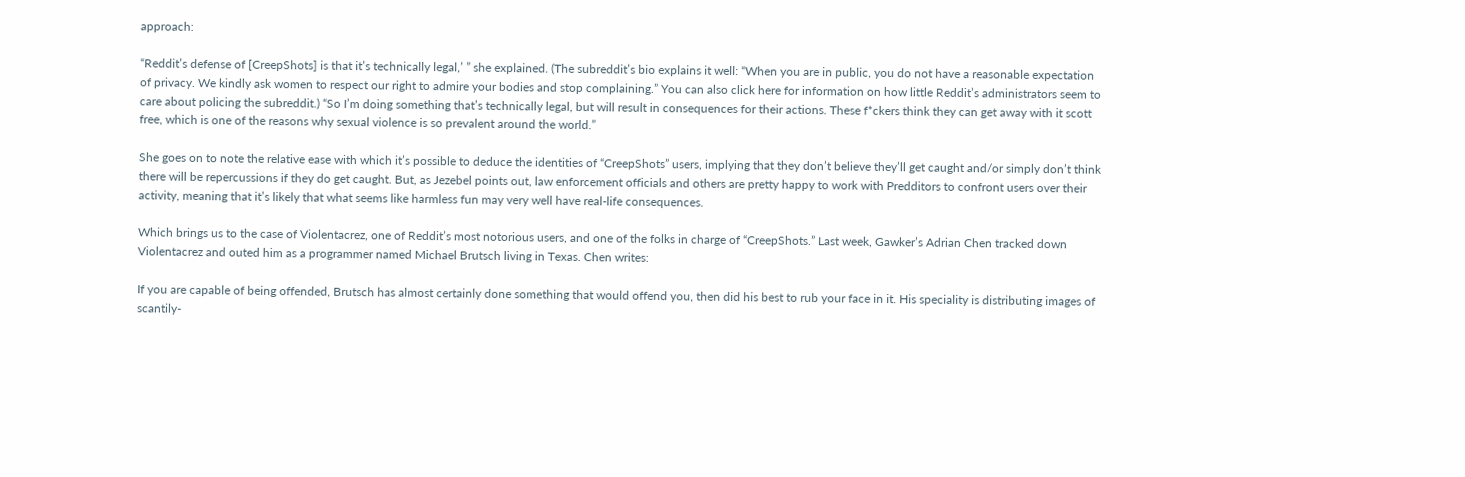approach:

“Reddit’s defense of [CreepShots] is that it’s technically legal,’ ” she explained. (The subreddit’s bio explains it well: “When you are in public, you do not have a reasonable expectation of privacy. We kindly ask women to respect our right to admire your bodies and stop complaining.” You can also click here for information on how little Reddit’s administrators seem to care about policing the subreddit.) “So I’m doing something that’s technically legal, but will result in consequences for their actions. These f*ckers think they can get away with it scott free, which is one of the reasons why sexual violence is so prevalent around the world.”

She goes on to note the relative ease with which it’s possible to deduce the identities of “CreepShots” users, implying that they don’t believe they’ll get caught and/or simply don’t think there will be repercussions if they do get caught. But, as Jezebel points out, law enforcement officials and others are pretty happy to work with Predditors to confront users over their activity, meaning that it’s likely that what seems like harmless fun may very well have real-life consequences.

Which brings us to the case of Violentacrez, one of Reddit’s most notorious users, and one of the folks in charge of “CreepShots.” Last week, Gawker’s Adrian Chen tracked down Violentacrez and outed him as a programmer named Michael Brutsch living in Texas. Chen writes:

If you are capable of being offended, Brutsch has almost certainly done something that would offend you, then did his best to rub your face in it. His speciality is distributing images of scantily-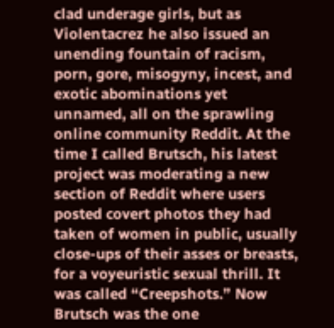clad underage girls, but as Violentacrez he also issued an unending fountain of racism, porn, gore, misogyny, incest, and exotic abominations yet unnamed, all on the sprawling online community Reddit. At the time I called Brutsch, his latest project was moderating a new section of Reddit where users posted covert photos they had taken of women in public, usually close-ups of their asses or breasts, for a voyeuristic sexual thrill. It was called “Creepshots.” Now Brutsch was the one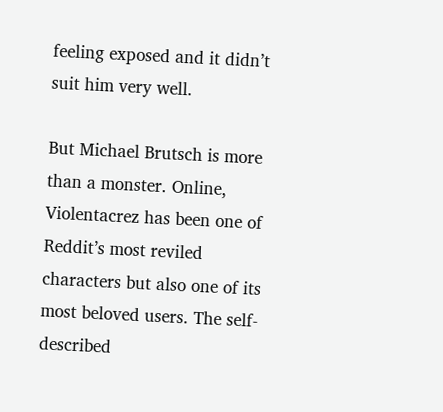feeling exposed and it didn’t suit him very well.

But Michael Brutsch is more than a monster. Online, Violentacrez has been one of Reddit’s most reviled characters but also one of its most beloved users. The self-described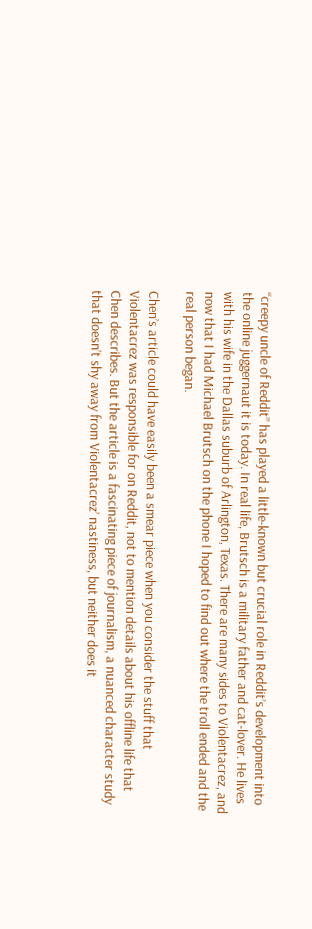“creepy uncle of Reddit” has played a little-known but crucial role in Reddit’s development into the online juggernaut it is today. In real life, Brutsch is a military father and cat-lover. He lives with his wife in the Dallas suburb of Arlington, Texas. There are many sides to Violentacrez, and now that I had Michael Brutsch on the phone I hoped to find out where the troll ended and the real person began.

Chen’s article could have easily been a smear piece when you consider the stuff that Violentacrez was responsible for on Reddit, not to mention details about his offline life that Chen describes. But the article is a fascinating piece of journalism, a nuanced character study that doesn’t shy away from Violentacrez’ nastiness, but neither does it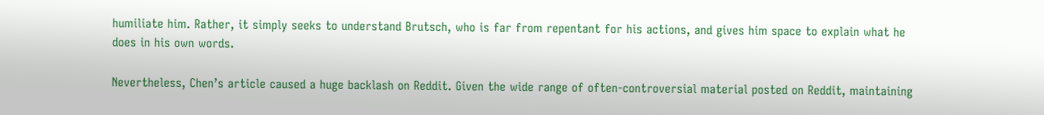humiliate him. Rather, it simply seeks to understand Brutsch, who is far from repentant for his actions, and gives him space to explain what he does in his own words.

Nevertheless, Chen’s article caused a huge backlash on Reddit. Given the wide range of often-controversial material posted on Reddit, maintaining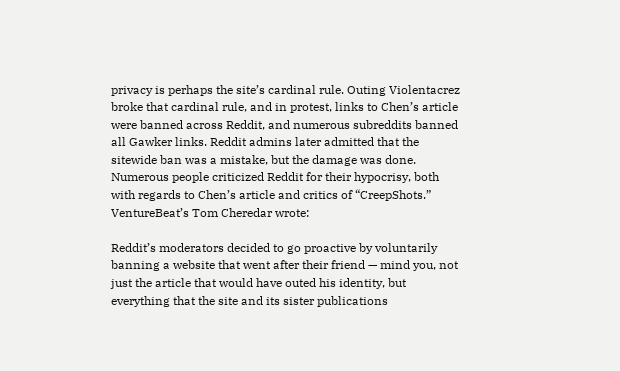privacy is perhaps the site’s cardinal rule. Outing Violentacrez broke that cardinal rule, and in protest, links to Chen’s article were banned across Reddit, and numerous subreddits banned all Gawker links. Reddit admins later admitted that the sitewide ban was a mistake, but the damage was done. Numerous people criticized Reddit for their hypocrisy, both with regards to Chen’s article and critics of “CreepShots.” VentureBeat’s Tom Cheredar wrote:

Reddit’s moderators decided to go proactive by voluntarily banning a website that went after their friend — mind you, not just the article that would have outed his identity, but everything that the site and its sister publications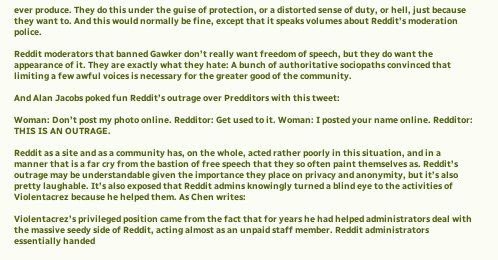ever produce. They do this under the guise of protection, or a distorted sense of duty, or hell, just because they want to. And this would normally be fine, except that it speaks volumes about Reddit’s moderation police.

Reddit moderators that banned Gawker don’t really want freedom of speech, but they do want the appearance of it. They are exactly what they hate: A bunch of authoritative sociopaths convinced that limiting a few awful voices is necessary for the greater good of the community.

And Alan Jacobs poked fun Reddit’s outrage over Predditors with this tweet:

Woman: Don’t post my photo online. Redditor: Get used to it. Woman: I posted your name online. Redditor: THIS IS AN OUTRAGE.

Reddit as a site and as a community has, on the whole, acted rather poorly in this situation, and in a manner that is a far cry from the bastion of free speech that they so often paint themselves as. Reddit’s outrage may be understandable given the importance they place on privacy and anonymity, but it’s also pretty laughable. It’s also exposed that Reddit admins knowingly turned a blind eye to the activities of Violentacrez because he helped them. As Chen writes:

Violentacrez’s privileged position came from the fact that for years he had helped administrators deal with the massive seedy side of Reddit, acting almost as an unpaid staff member. Reddit administrators essentially handed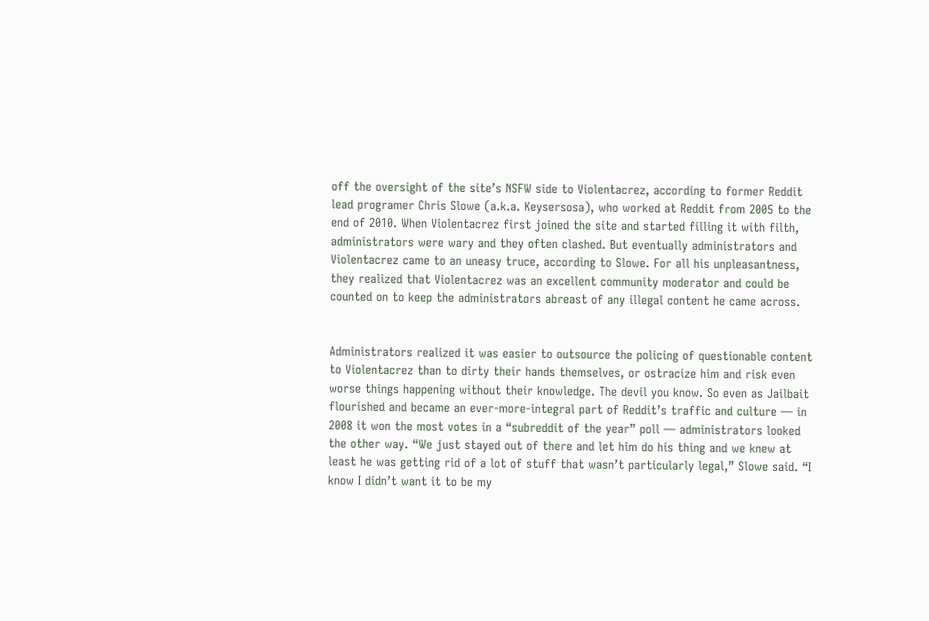off the oversight of the site’s NSFW side to Violentacrez, according to former Reddit lead programer Chris Slowe (a.k.a. Keysersosa), who worked at Reddit from 2005 to the end of 2010. When Violentacrez first joined the site and started filling it with filth, administrators were wary and they often clashed. But eventually administrators and Violentacrez came to an uneasy truce, according to Slowe. For all his unpleasantness, they realized that Violentacrez was an excellent community moderator and could be counted on to keep the administrators abreast of any illegal content he came across.


Administrators realized it was easier to outsource the policing of questionable content to Violentacrez than to dirty their hands themselves, or ostracize him and risk even worse things happening without their knowledge. The devil you know. So even as Jailbait flourished and became an ever-more-integral part of Reddit’s traffic and culture — in 2008 it won the most votes in a “subreddit of the year” poll — administrators looked the other way. “We just stayed out of there and let him do his thing and we knew at least he was getting rid of a lot of stuff that wasn’t particularly legal,” Slowe said. “I know I didn’t want it to be my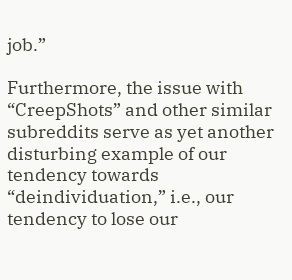job.”

Furthermore, the issue with “CreepShots” and other similar subreddits serve as yet another disturbing example of our tendency towards “deindividuation,” i.e., our tendency to lose our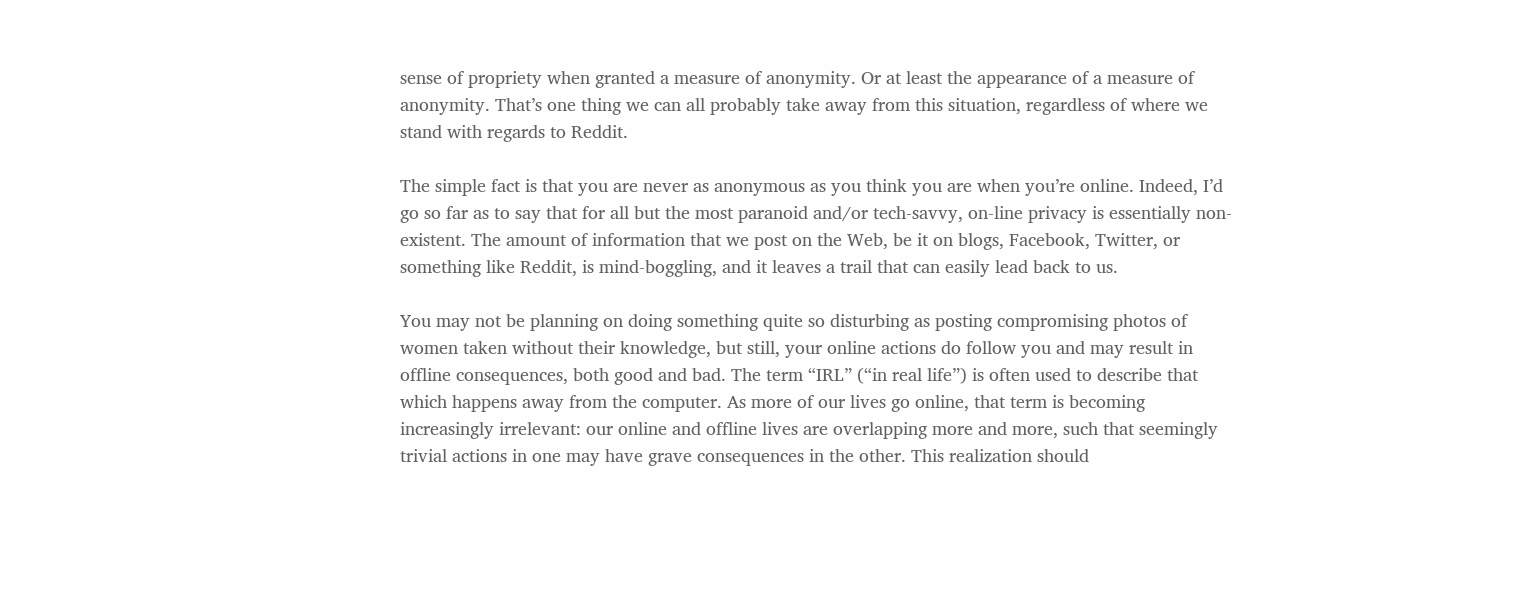sense of propriety when granted a measure of anonymity. Or at least the appearance of a measure of anonymity. That’s one thing we can all probably take away from this situation, regardless of where we stand with regards to Reddit.

The simple fact is that you are never as anonymous as you think you are when you’re online. Indeed, I’d go so far as to say that for all but the most paranoid and/or tech-savvy, on-line privacy is essentially non-existent. The amount of information that we post on the Web, be it on blogs, Facebook, Twitter, or something like Reddit, is mind-boggling, and it leaves a trail that can easily lead back to us.

You may not be planning on doing something quite so disturbing as posting compromising photos of women taken without their knowledge, but still, your online actions do follow you and may result in offline consequences, both good and bad. The term “IRL” (“in real life”) is often used to describe that which happens away from the computer. As more of our lives go online, that term is becoming increasingly irrelevant: our online and offline lives are overlapping more and more, such that seemingly trivial actions in one may have grave consequences in the other. This realization should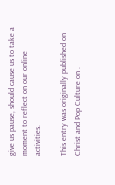give us pause, should cause us to take a moment to reflect on our online activities.

This entry was originally published on Christ and Pop Culture on .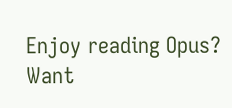Enjoy reading Opus? Want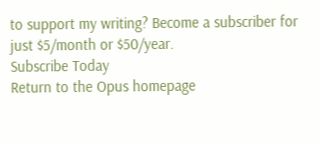to support my writing? Become a subscriber for just $5/month or $50/year.
Subscribe Today
Return to the Opus homepage